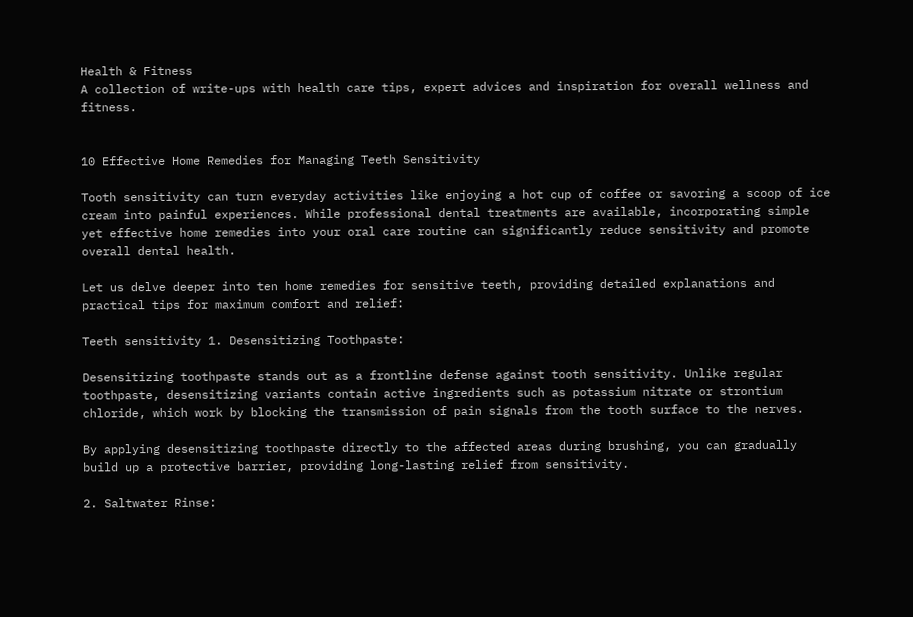Health & Fitness
A collection of write-ups with health care tips, expert advices and inspiration for overall wellness and fitness.


10 Effective Home Remedies for Managing Teeth Sensitivity

Tooth sensitivity can turn everyday activities like enjoying a hot cup of coffee or savoring a scoop of ice cream into painful experiences. While professional dental treatments are available, incorporating simple yet effective home remedies into your oral care routine can significantly reduce sensitivity and promote overall dental health.

Let us delve deeper into ten home remedies for sensitive teeth, providing detailed explanations and practical tips for maximum comfort and relief:

Teeth sensitivity 1. Desensitizing Toothpaste:

Desensitizing toothpaste stands out as a frontline defense against tooth sensitivity. Unlike regular toothpaste, desensitizing variants contain active ingredients such as potassium nitrate or strontium chloride, which work by blocking the transmission of pain signals from the tooth surface to the nerves.

By applying desensitizing toothpaste directly to the affected areas during brushing, you can gradually build up a protective barrier, providing long-lasting relief from sensitivity.

2. Saltwater Rinse: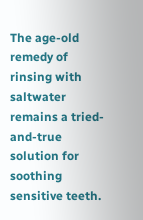The age-old remedy of rinsing with saltwater remains a tried-and-true solution for soothing sensitive teeth.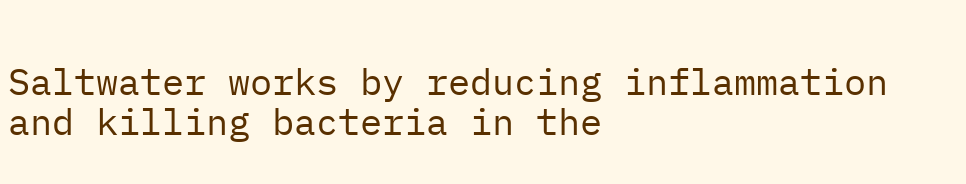Saltwater works by reducing inflammation and killing bacteria in the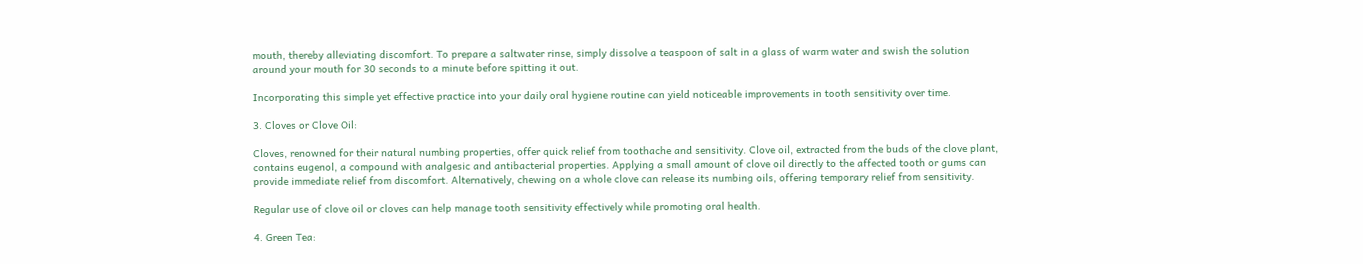mouth, thereby alleviating discomfort. To prepare a saltwater rinse, simply dissolve a teaspoon of salt in a glass of warm water and swish the solution around your mouth for 30 seconds to a minute before spitting it out.

Incorporating this simple yet effective practice into your daily oral hygiene routine can yield noticeable improvements in tooth sensitivity over time.

3. Cloves or Clove Oil:

Cloves, renowned for their natural numbing properties, offer quick relief from toothache and sensitivity. Clove oil, extracted from the buds of the clove plant, contains eugenol, a compound with analgesic and antibacterial properties. Applying a small amount of clove oil directly to the affected tooth or gums can provide immediate relief from discomfort. Alternatively, chewing on a whole clove can release its numbing oils, offering temporary relief from sensitivity.

Regular use of clove oil or cloves can help manage tooth sensitivity effectively while promoting oral health.

4. Green Tea: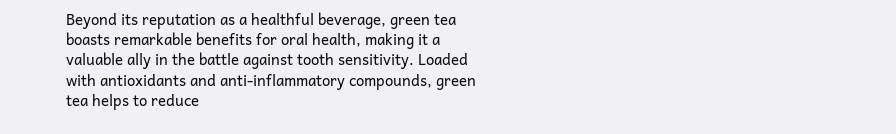Beyond its reputation as a healthful beverage, green tea boasts remarkable benefits for oral health, making it a valuable ally in the battle against tooth sensitivity. Loaded with antioxidants and anti-inflammatory compounds, green tea helps to reduce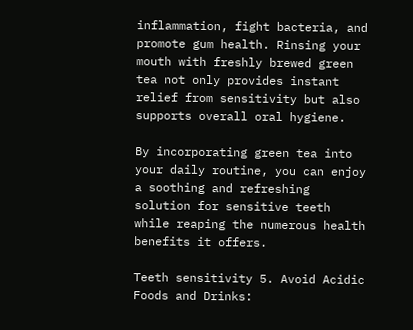inflammation, fight bacteria, and promote gum health. Rinsing your mouth with freshly brewed green tea not only provides instant relief from sensitivity but also supports overall oral hygiene.

By incorporating green tea into your daily routine, you can enjoy a soothing and refreshing solution for sensitive teeth while reaping the numerous health benefits it offers.

Teeth sensitivity 5. Avoid Acidic Foods and Drinks: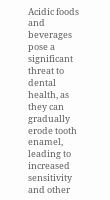Acidic foods and beverages pose a significant threat to dental health, as they can gradually erode tooth enamel, leading to increased sensitivity and other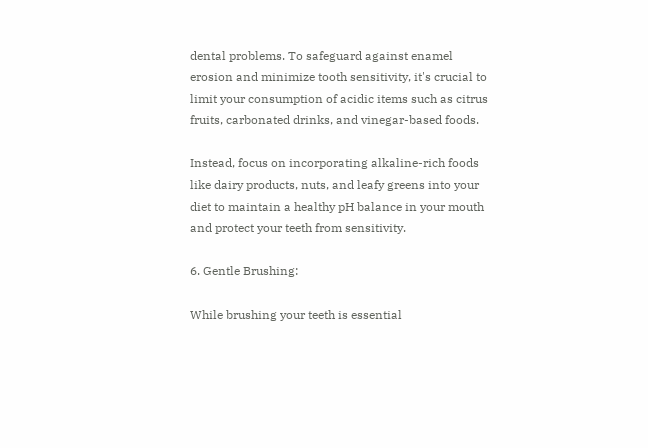dental problems. To safeguard against enamel erosion and minimize tooth sensitivity, it's crucial to limit your consumption of acidic items such as citrus fruits, carbonated drinks, and vinegar-based foods.

Instead, focus on incorporating alkaline-rich foods like dairy products, nuts, and leafy greens into your diet to maintain a healthy pH balance in your mouth and protect your teeth from sensitivity.

6. Gentle Brushing:

While brushing your teeth is essential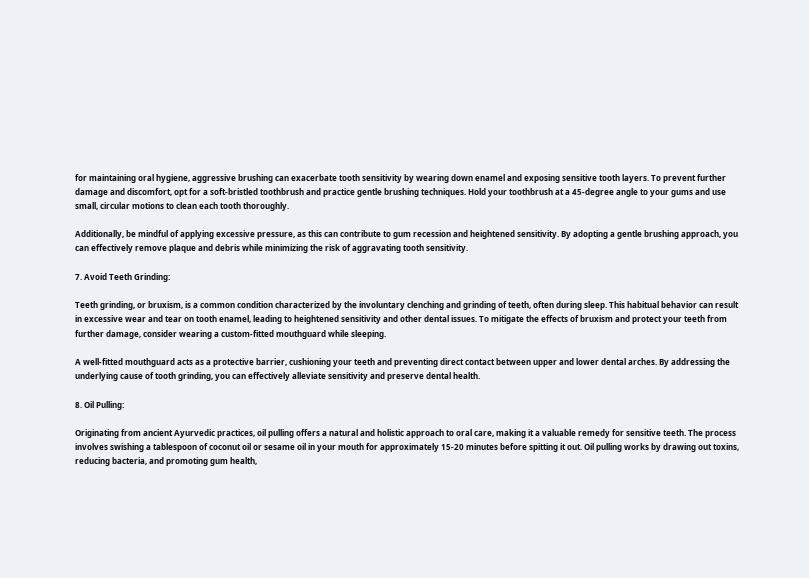for maintaining oral hygiene, aggressive brushing can exacerbate tooth sensitivity by wearing down enamel and exposing sensitive tooth layers. To prevent further damage and discomfort, opt for a soft-bristled toothbrush and practice gentle brushing techniques. Hold your toothbrush at a 45-degree angle to your gums and use small, circular motions to clean each tooth thoroughly.

Additionally, be mindful of applying excessive pressure, as this can contribute to gum recession and heightened sensitivity. By adopting a gentle brushing approach, you can effectively remove plaque and debris while minimizing the risk of aggravating tooth sensitivity.

7. Avoid Teeth Grinding:

Teeth grinding, or bruxism, is a common condition characterized by the involuntary clenching and grinding of teeth, often during sleep. This habitual behavior can result in excessive wear and tear on tooth enamel, leading to heightened sensitivity and other dental issues. To mitigate the effects of bruxism and protect your teeth from further damage, consider wearing a custom-fitted mouthguard while sleeping.

A well-fitted mouthguard acts as a protective barrier, cushioning your teeth and preventing direct contact between upper and lower dental arches. By addressing the underlying cause of tooth grinding, you can effectively alleviate sensitivity and preserve dental health.

8. Oil Pulling:

Originating from ancient Ayurvedic practices, oil pulling offers a natural and holistic approach to oral care, making it a valuable remedy for sensitive teeth. The process involves swishing a tablespoon of coconut oil or sesame oil in your mouth for approximately 15-20 minutes before spitting it out. Oil pulling works by drawing out toxins, reducing bacteria, and promoting gum health,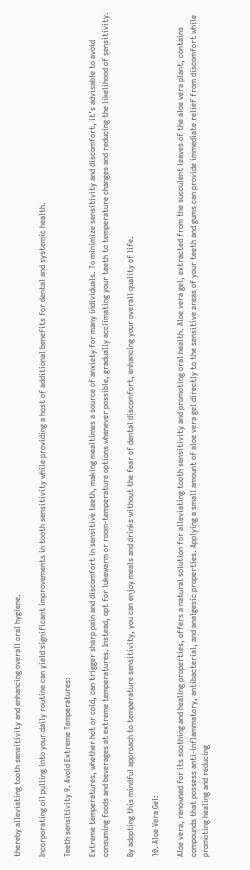thereby alleviating tooth sensitivity and enhancing overall oral hygiene.

Incorporating oil pulling into your daily routine can yield significant improvements in tooth sensitivity while providing a host of additional benefits for dental and systemic health.

Teeth sensitivity 9. Avoid Extreme Temperatures:

Extreme temperatures, whether hot or cold, can trigger sharp pain and discomfort in sensitive teeth, making mealtimes a source of anxiety for many individuals. To minimize sensitivity and discomfort, it's advisable to avoid consuming foods and beverages at extreme temperatures. Instead, opt for lukewarm or room-temperature options whenever possible, gradually acclimating your teeth to temperature changes and reducing the likelihood of sensitivity.

By adopting this mindful approach to temperature sensitivity, you can enjoy meals and drinks without the fear of dental discomfort, enhancing your overall quality of life.

10. Aloe Vera Gel:

Aloe vera, renowned for its soothing and healing properties, offers a natural solution for alleviating tooth sensitivity and promoting oral health. Aloe vera gel, extracted from the succulent leaves of the aloe vera plant, contains compounds that possess anti-inflammatory, antibacterial, and analgesic properties. Applying a small amount of aloe vera gel directly to the sensitive areas of your teeth and gums can provide immediate relief from discomfort while promoting healing and reducing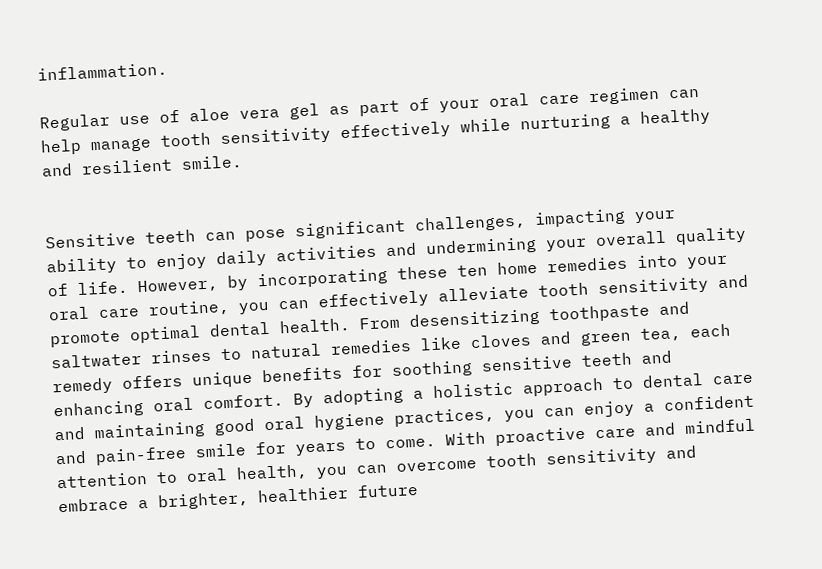inflammation.

Regular use of aloe vera gel as part of your oral care regimen can help manage tooth sensitivity effectively while nurturing a healthy and resilient smile.


Sensitive teeth can pose significant challenges, impacting your ability to enjoy daily activities and undermining your overall quality of life. However, by incorporating these ten home remedies into your oral care routine, you can effectively alleviate tooth sensitivity and promote optimal dental health. From desensitizing toothpaste and saltwater rinses to natural remedies like cloves and green tea, each remedy offers unique benefits for soothing sensitive teeth and enhancing oral comfort. By adopting a holistic approach to dental care and maintaining good oral hygiene practices, you can enjoy a confident and pain-free smile for years to come. With proactive care and mindful attention to oral health, you can overcome tooth sensitivity and embrace a brighter, healthier future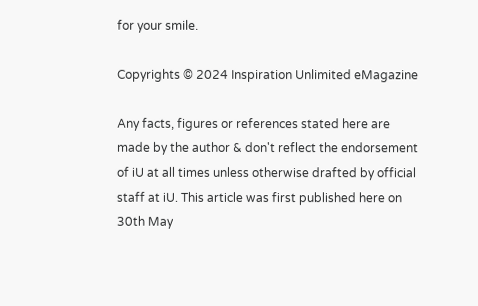for your smile.

Copyrights © 2024 Inspiration Unlimited eMagazine

Any facts, figures or references stated here are made by the author & don't reflect the endorsement of iU at all times unless otherwise drafted by official staff at iU. This article was first published here on 30th May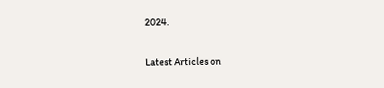2024.

Latest Articles on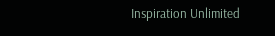Inspiration Unlimited